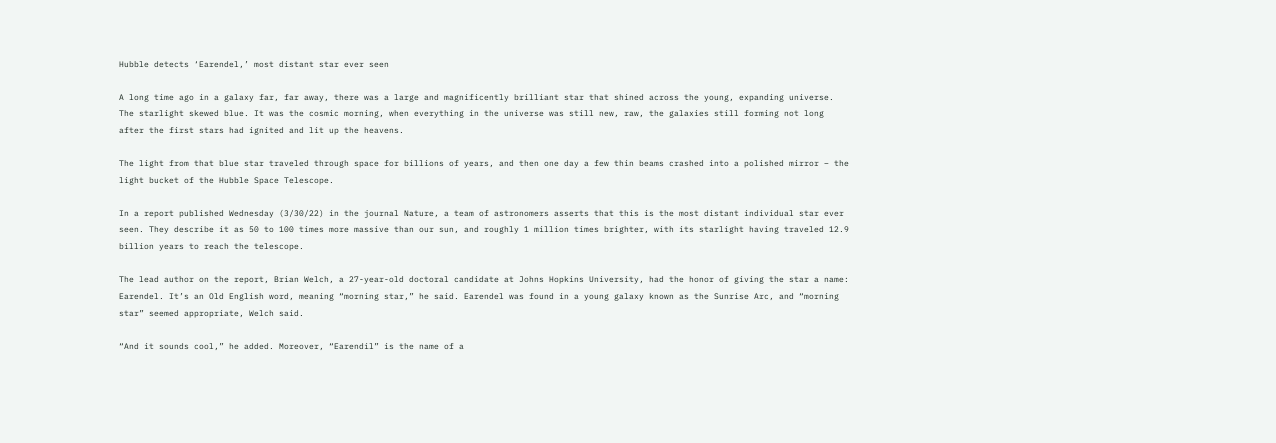Hubble detects ‘Earendel,’ most distant star ever seen

A long time ago in a galaxy far, far away, there was a large and magnificently brilliant star that shined across the young, expanding universe. The starlight skewed blue. It was the cosmic morning, when everything in the universe was still new, raw, the galaxies still forming not long after the first stars had ignited and lit up the heavens.

The light from that blue star traveled through space for billions of years, and then one day a few thin beams crashed into a polished mirror – the light bucket of the Hubble Space Telescope.

In a report published Wednesday (3/30/22) in the journal Nature, a team of astronomers asserts that this is the most distant individual star ever seen. They describe it as 50 to 100 times more massive than our sun, and roughly 1 million times brighter, with its starlight having traveled 12.9 billion years to reach the telescope.

The lead author on the report, Brian Welch, a 27-year-old doctoral candidate at Johns Hopkins University, had the honor of giving the star a name: Earendel. It’s an Old English word, meaning “morning star,” he said. Earendel was found in a young galaxy known as the Sunrise Arc, and “morning star” seemed appropriate, Welch said.

“And it sounds cool,” he added. Moreover, “Earendil” is the name of a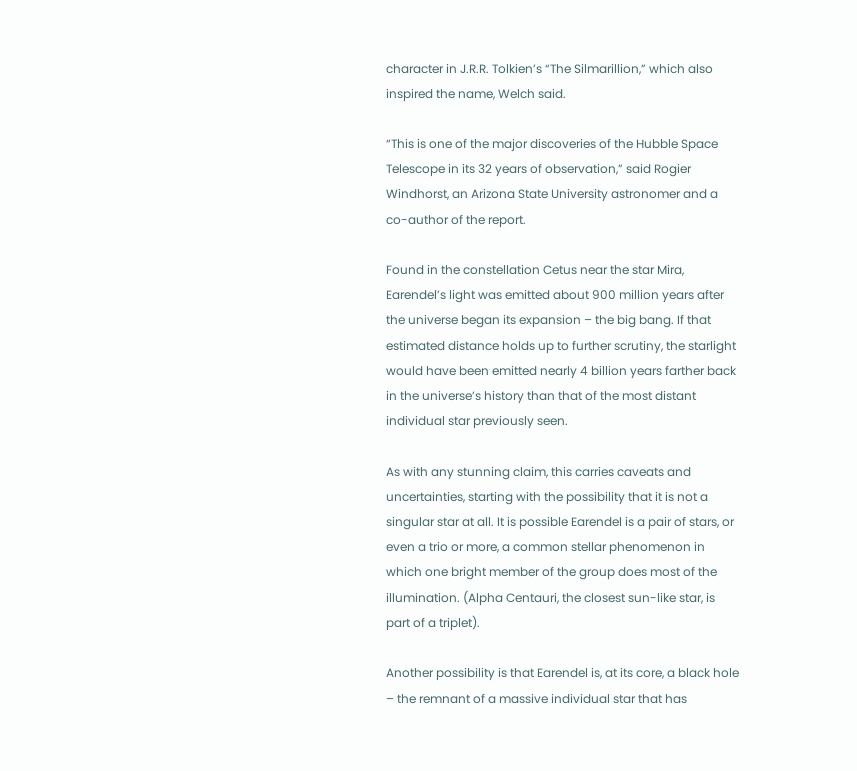character in J.R.R. Tolkien’s “The Silmarillion,” which also inspired the name, Welch said.

“This is one of the major discoveries of the Hubble Space Telescope in its 32 years of observation,” said Rogier Windhorst, an Arizona State University astronomer and a co-author of the report.

Found in the constellation Cetus near the star Mira, Earendel’s light was emitted about 900 million years after the universe began its expansion – the big bang. If that estimated distance holds up to further scrutiny, the starlight would have been emitted nearly 4 billion years farther back in the universe’s history than that of the most distant individual star previously seen.

As with any stunning claim, this carries caveats and uncertainties, starting with the possibility that it is not a singular star at all. It is possible Earendel is a pair of stars, or even a trio or more, a common stellar phenomenon in which one bright member of the group does most of the illumination. (Alpha Centauri, the closest sun-like star, is part of a triplet).

Another possibility is that Earendel is, at its core, a black hole – the remnant of a massive individual star that has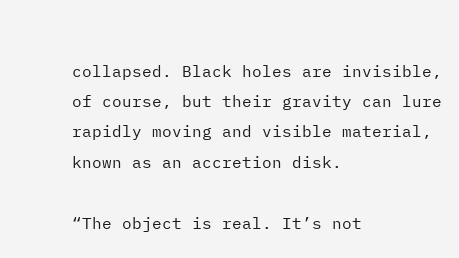collapsed. Black holes are invisible, of course, but their gravity can lure rapidly moving and visible material, known as an accretion disk.

“The object is real. It’s not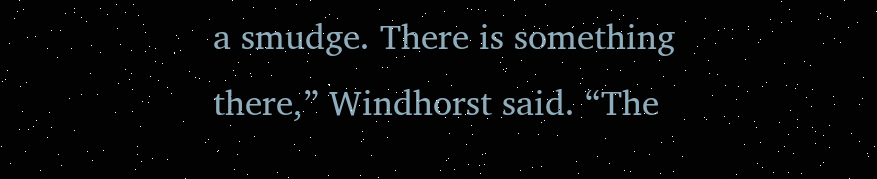a smudge. There is something there,” Windhorst said. “The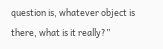question is, whatever object is there, what is it really?”